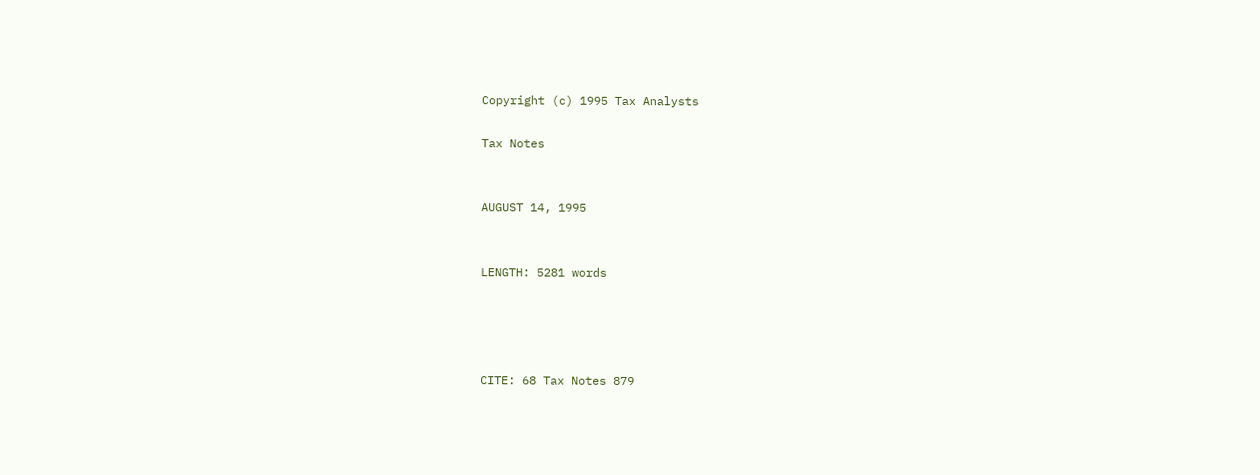Copyright (c) 1995 Tax Analysts

Tax Notes


AUGUST 14, 1995


LENGTH: 5281 words




CITE: 68 Tax Notes 879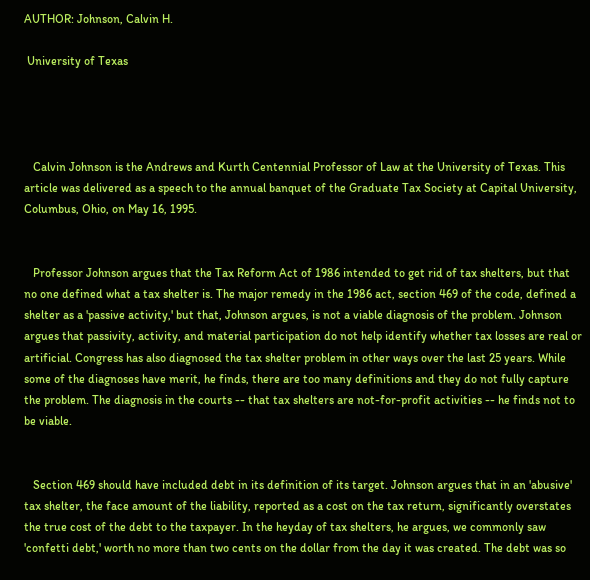AUTHOR: Johnson, Calvin H.

 University of Texas




   Calvin Johnson is the Andrews and Kurth Centennial Professor of Law at the University of Texas. This article was delivered as a speech to the annual banquet of the Graduate Tax Society at Capital University, Columbus, Ohio, on May 16, 1995.


   Professor Johnson argues that the Tax Reform Act of 1986 intended to get rid of tax shelters, but that no one defined what a tax shelter is. The major remedy in the 1986 act, section 469 of the code, defined a shelter as a 'passive activity,' but that, Johnson argues, is not a viable diagnosis of the problem. Johnson argues that passivity, activity, and material participation do not help identify whether tax losses are real or artificial. Congress has also diagnosed the tax shelter problem in other ways over the last 25 years. While some of the diagnoses have merit, he finds, there are too many definitions and they do not fully capture the problem. The diagnosis in the courts -- that tax shelters are not-for-profit activities -- he finds not to be viable.


   Section 469 should have included debt in its definition of its target. Johnson argues that in an 'abusive' tax shelter, the face amount of the liability, reported as a cost on the tax return, significantly overstates the true cost of the debt to the taxpayer. In the heyday of tax shelters, he argues, we commonly saw 'confetti debt,' worth no more than two cents on the dollar from the day it was created. The debt was so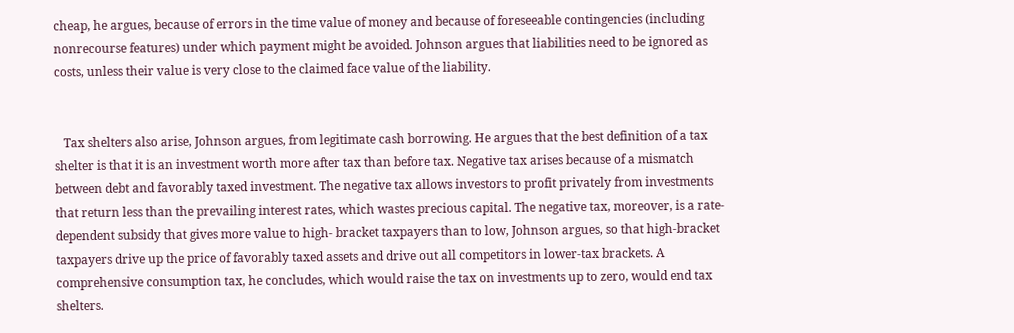cheap, he argues, because of errors in the time value of money and because of foreseeable contingencies (including nonrecourse features) under which payment might be avoided. Johnson argues that liabilities need to be ignored as costs, unless their value is very close to the claimed face value of the liability.


   Tax shelters also arise, Johnson argues, from legitimate cash borrowing. He argues that the best definition of a tax shelter is that it is an investment worth more after tax than before tax. Negative tax arises because of a mismatch between debt and favorably taxed investment. The negative tax allows investors to profit privately from investments that return less than the prevailing interest rates, which wastes precious capital. The negative tax, moreover, is a rate-dependent subsidy that gives more value to high- bracket taxpayers than to low, Johnson argues, so that high-bracket taxpayers drive up the price of favorably taxed assets and drive out all competitors in lower-tax brackets. A comprehensive consumption tax, he concludes, which would raise the tax on investments up to zero, would end tax shelters.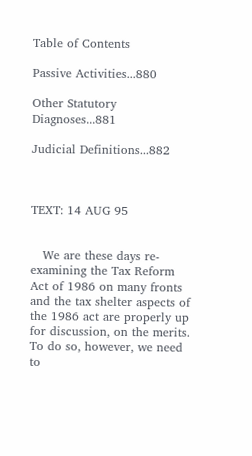Table of Contents

Passive Activities...880

Other Statutory Diagnoses...881

Judicial Definitions...882



TEXT: 14 AUG 95


   We are these days re-examining the Tax Reform Act of 1986 on many fronts and the tax shelter aspects of the 1986 act are properly up for discussion, on the merits. To do so, however, we need to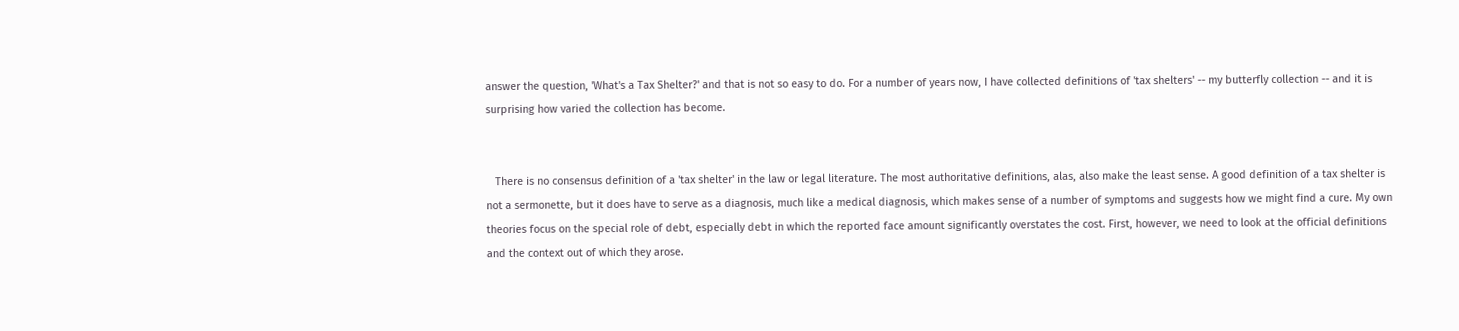answer the question, 'What's a Tax Shelter?' and that is not so easy to do. For a number of years now, I have collected definitions of 'tax shelters' -- my butterfly collection -- and it is surprising how varied the collection has become.


   There is no consensus definition of a 'tax shelter' in the law or legal literature. The most authoritative definitions, alas, also make the least sense. A good definition of a tax shelter is not a sermonette, but it does have to serve as a diagnosis, much like a medical diagnosis, which makes sense of a number of symptoms and suggests how we might find a cure. My own theories focus on the special role of debt, especially debt in which the reported face amount significantly overstates the cost. First, however, we need to look at the official definitions and the context out of which they arose.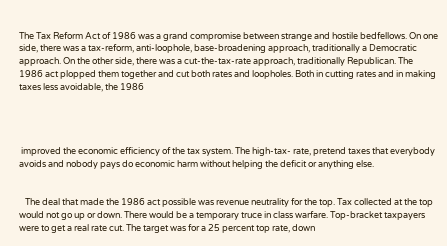The Tax Reform Act of 1986 was a grand compromise between strange and hostile bedfellows. On one side, there was a tax-reform, anti-loophole, base-broadening approach, traditionally a Democratic approach. On the other side, there was a cut-the-tax-rate approach, traditionally Republican. The 1986 act plopped them together and cut both rates and loopholes. Both in cutting rates and in making taxes less avoidable, the 1986




 improved the economic efficiency of the tax system. The high-tax- rate, pretend taxes that everybody avoids and nobody pays do economic harm without helping the deficit or anything else.


   The deal that made the 1986 act possible was revenue neutrality for the top. Tax collected at the top would not go up or down. There would be a temporary truce in class warfare. Top-bracket taxpayers were to get a real rate cut. The target was for a 25 percent top rate, down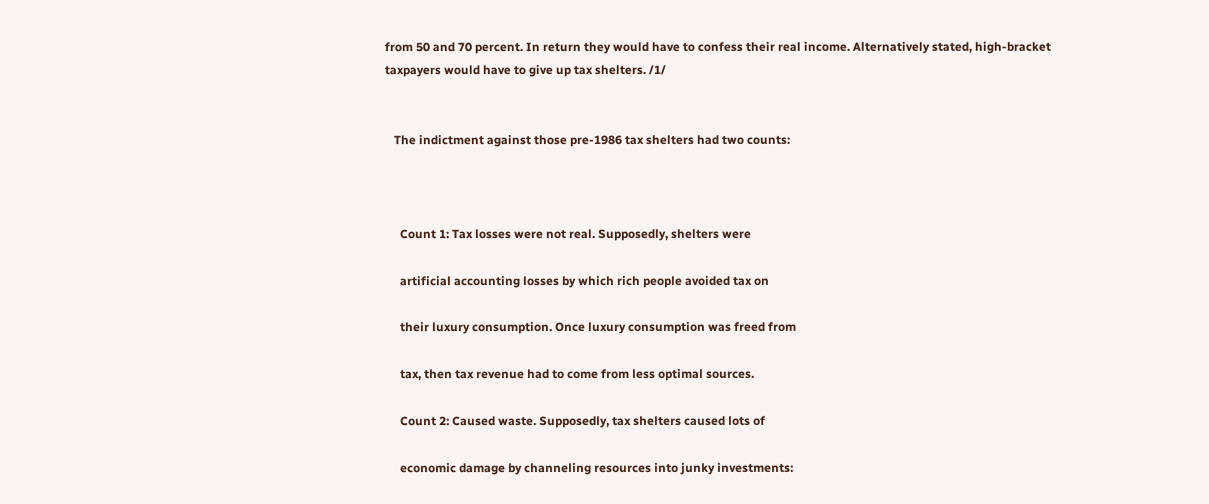from 50 and 70 percent. In return they would have to confess their real income. Alternatively stated, high-bracket taxpayers would have to give up tax shelters. /1/


   The indictment against those pre-1986 tax shelters had two counts:



     Count 1: Tax losses were not real. Supposedly, shelters were

     artificial accounting losses by which rich people avoided tax on

     their luxury consumption. Once luxury consumption was freed from

     tax, then tax revenue had to come from less optimal sources.

     Count 2: Caused waste. Supposedly, tax shelters caused lots of

     economic damage by channeling resources into junky investments: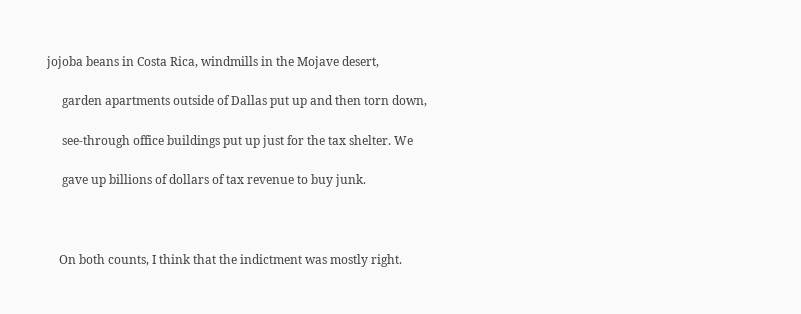jojoba beans in Costa Rica, windmills in the Mojave desert,

     garden apartments outside of Dallas put up and then torn down,

     see-through office buildings put up just for the tax shelter. We

     gave up billions of dollars of tax revenue to buy junk.



    On both counts, I think that the indictment was mostly right.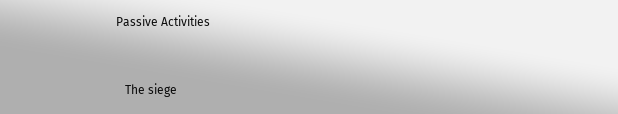Passive Activities



   The siege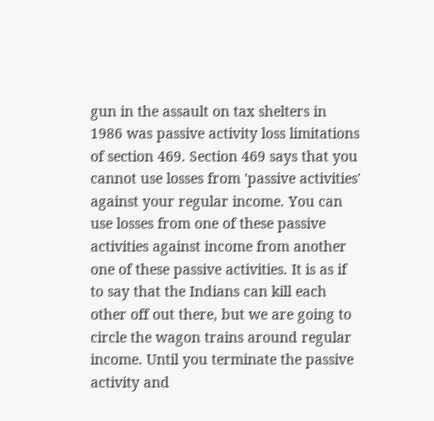gun in the assault on tax shelters in 1986 was passive activity loss limitations of section 469. Section 469 says that you cannot use losses from 'passive activities' against your regular income. You can use losses from one of these passive activities against income from another one of these passive activities. It is as if to say that the Indians can kill each other off out there, but we are going to circle the wagon trains around regular income. Until you terminate the passive activity and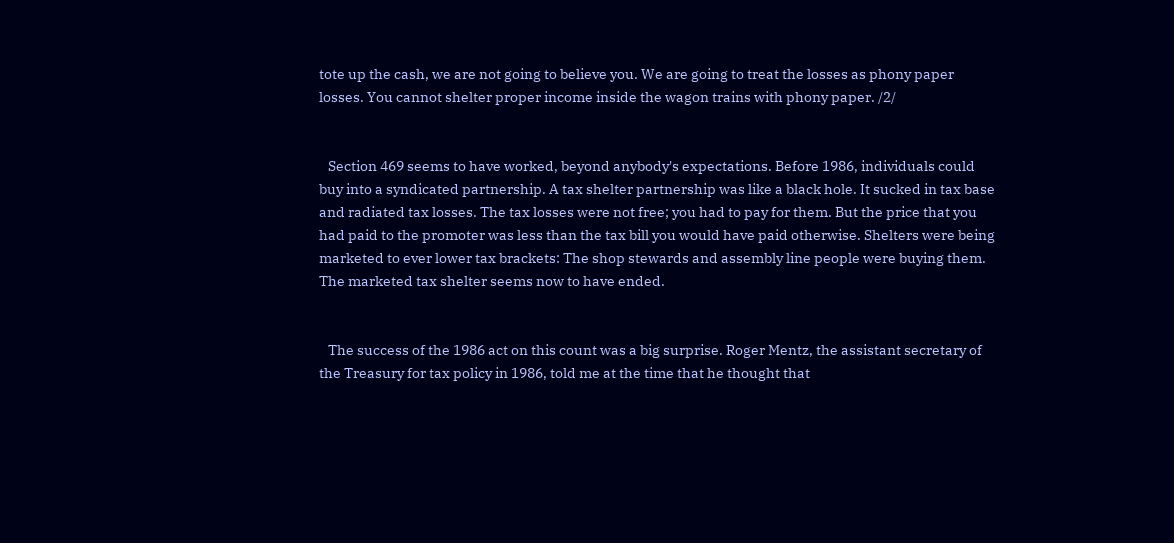tote up the cash, we are not going to believe you. We are going to treat the losses as phony paper losses. You cannot shelter proper income inside the wagon trains with phony paper. /2/


   Section 469 seems to have worked, beyond anybody's expectations. Before 1986, individuals could buy into a syndicated partnership. A tax shelter partnership was like a black hole. It sucked in tax base and radiated tax losses. The tax losses were not free; you had to pay for them. But the price that you had paid to the promoter was less than the tax bill you would have paid otherwise. Shelters were being marketed to ever lower tax brackets: The shop stewards and assembly line people were buying them. The marketed tax shelter seems now to have ended.


   The success of the 1986 act on this count was a big surprise. Roger Mentz, the assistant secretary of the Treasury for tax policy in 1986, told me at the time that he thought that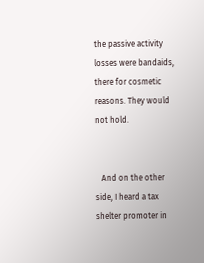the passive activity losses were bandaids, there for cosmetic reasons. They would not hold.


   And on the other side, I heard a tax shelter promoter in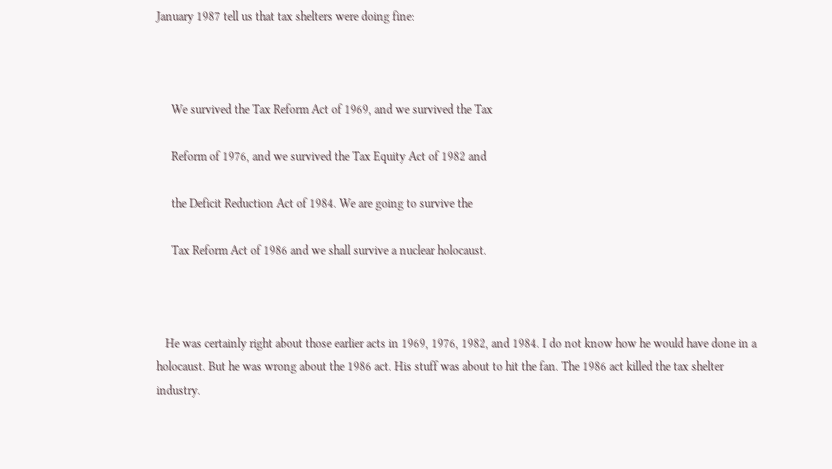January 1987 tell us that tax shelters were doing fine:



     We survived the Tax Reform Act of 1969, and we survived the Tax

     Reform of 1976, and we survived the Tax Equity Act of 1982 and

     the Deficit Reduction Act of 1984. We are going to survive the

     Tax Reform Act of 1986 and we shall survive a nuclear holocaust.



   He was certainly right about those earlier acts in 1969, 1976, 1982, and 1984. I do not know how he would have done in a holocaust. But he was wrong about the 1986 act. His stuff was about to hit the fan. The 1986 act killed the tax shelter industry.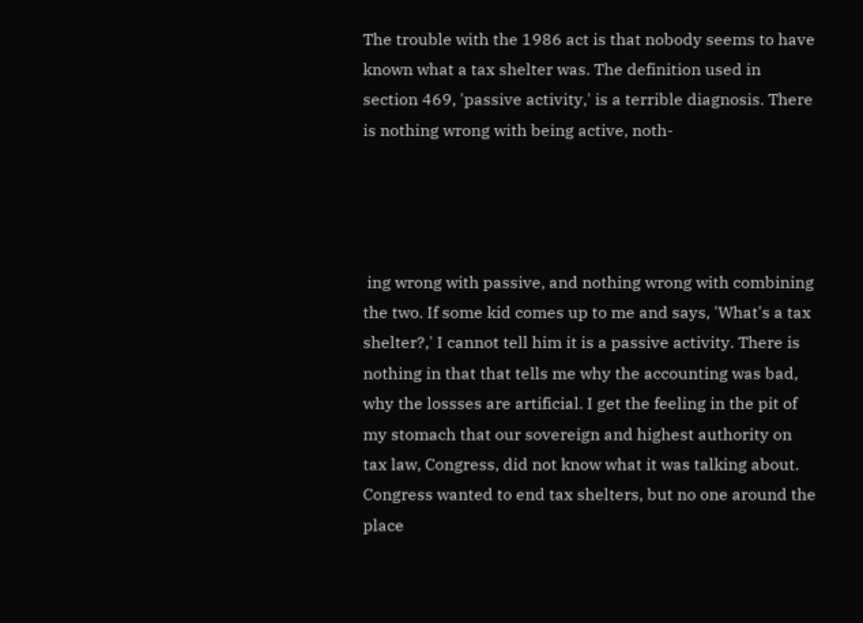The trouble with the 1986 act is that nobody seems to have known what a tax shelter was. The definition used in section 469, 'passive activity,' is a terrible diagnosis. There is nothing wrong with being active, noth-




 ing wrong with passive, and nothing wrong with combining the two. If some kid comes up to me and says, 'What's a tax shelter?,' I cannot tell him it is a passive activity. There is nothing in that that tells me why the accounting was bad, why the lossses are artificial. I get the feeling in the pit of my stomach that our sovereign and highest authority on tax law, Congress, did not know what it was talking about. Congress wanted to end tax shelters, but no one around the place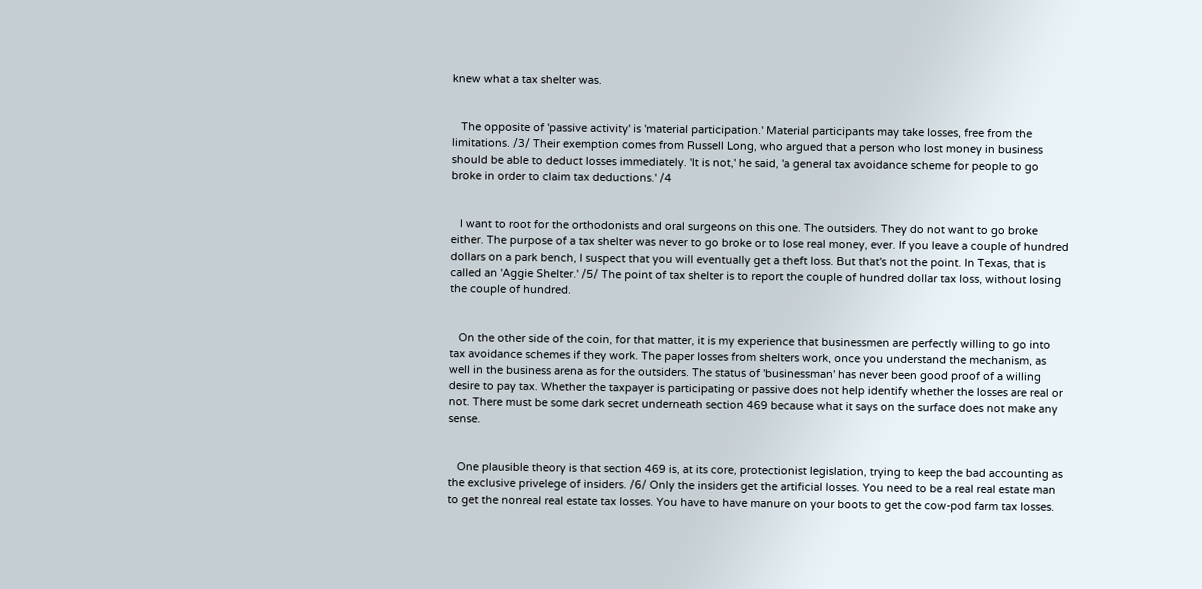knew what a tax shelter was.


   The opposite of 'passive activity' is 'material participation.' Material participants may take losses, free from the limitations. /3/ Their exemption comes from Russell Long, who argued that a person who lost money in business should be able to deduct losses immediately. 'It is not,' he said, 'a general tax avoidance scheme for people to go broke in order to claim tax deductions.' /4


   I want to root for the orthodonists and oral surgeons on this one. The outsiders. They do not want to go broke either. The purpose of a tax shelter was never to go broke or to lose real money, ever. If you leave a couple of hundred dollars on a park bench, I suspect that you will eventually get a theft loss. But that's not the point. In Texas, that is called an 'Aggie Shelter.' /5/ The point of tax shelter is to report the couple of hundred dollar tax loss, without losing the couple of hundred.


   On the other side of the coin, for that matter, it is my experience that businessmen are perfectly willing to go into tax avoidance schemes if they work. The paper losses from shelters work, once you understand the mechanism, as well in the business arena as for the outsiders. The status of 'businessman' has never been good proof of a willing desire to pay tax. Whether the taxpayer is participating or passive does not help identify whether the losses are real or not. There must be some dark secret underneath section 469 because what it says on the surface does not make any sense.


   One plausible theory is that section 469 is, at its core, protectionist legislation, trying to keep the bad accounting as the exclusive privelege of insiders. /6/ Only the insiders get the artificial losses. You need to be a real real estate man to get the nonreal real estate tax losses. You have to have manure on your boots to get the cow-pod farm tax losses.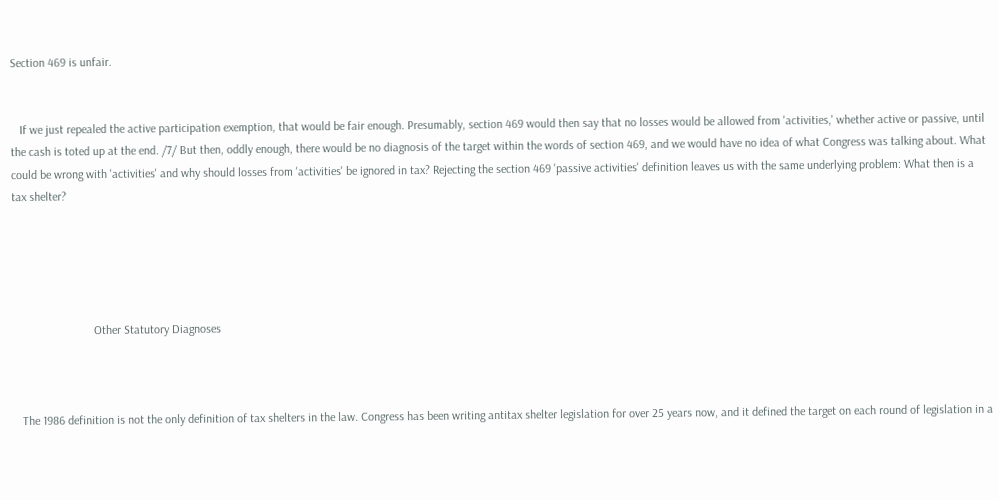Section 469 is unfair.


   If we just repealed the active participation exemption, that would be fair enough. Presumably, section 469 would then say that no losses would be allowed from 'activities,' whether active or passive, until the cash is toted up at the end. /7/ But then, oddly enough, there would be no diagnosis of the target within the words of section 469, and we would have no idea of what Congress was talking about. What could be wrong with 'activities' and why should losses from 'activities' be ignored in tax? Rejecting the section 469 'passive activities' definition leaves us with the same underlying problem: What then is a tax shelter?





                           Other Statutory Diagnoses



   The 1986 definition is not the only definition of tax shelters in the law. Congress has been writing antitax shelter legislation for over 25 years now, and it defined the target on each round of legislation in a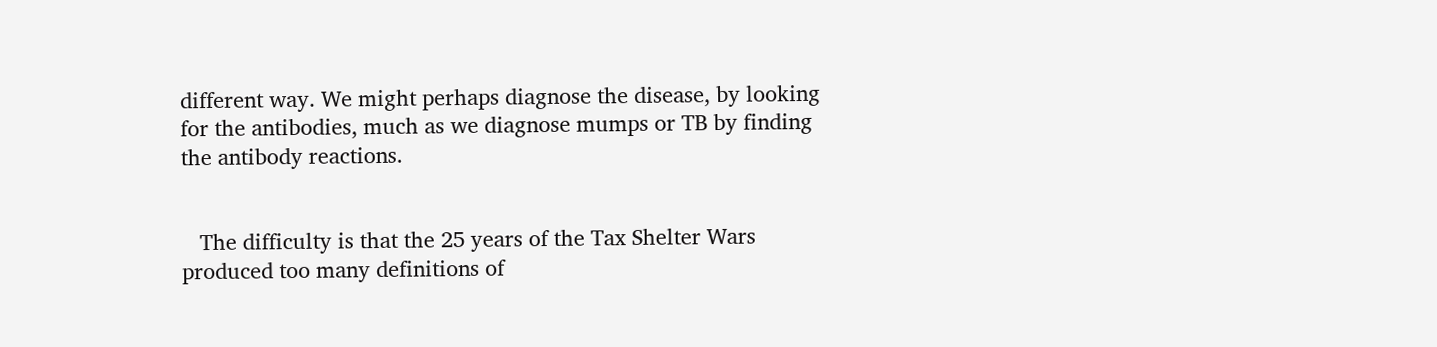different way. We might perhaps diagnose the disease, by looking for the antibodies, much as we diagnose mumps or TB by finding the antibody reactions.


   The difficulty is that the 25 years of the Tax Shelter Wars produced too many definitions of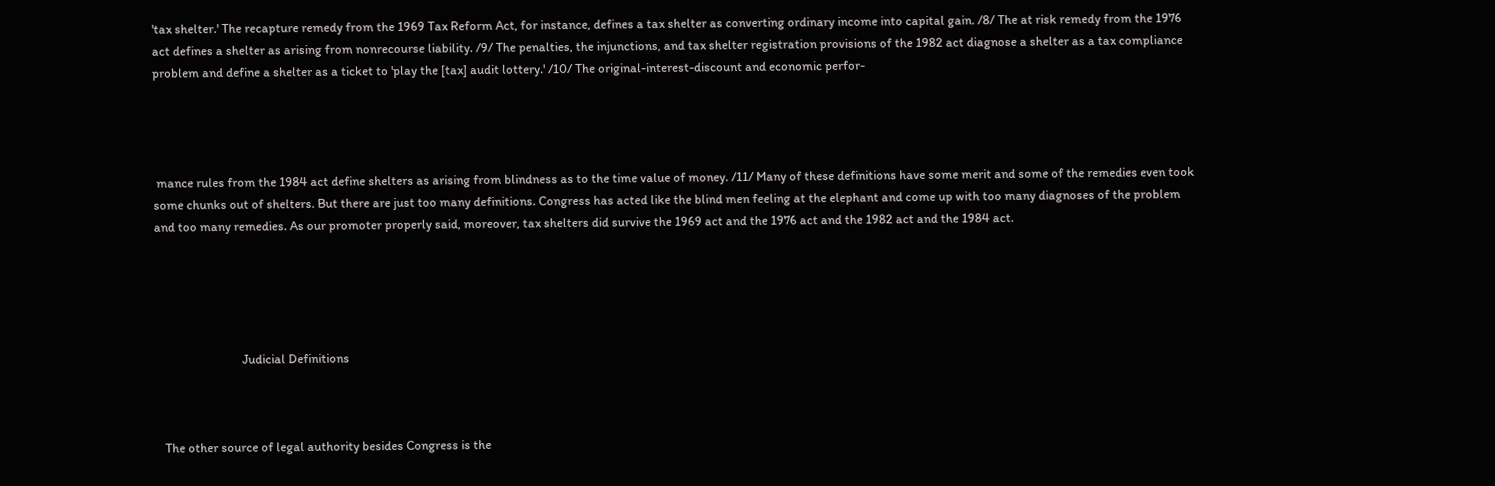'tax shelter.' The recapture remedy from the 1969 Tax Reform Act, for instance, defines a tax shelter as converting ordinary income into capital gain. /8/ The at risk remedy from the 1976 act defines a shelter as arising from nonrecourse liability. /9/ The penalties, the injunctions, and tax shelter registration provisions of the 1982 act diagnose a shelter as a tax compliance problem and define a shelter as a ticket to 'play the [tax] audit lottery.' /10/ The original-interest-discount and economic perfor-




 mance rules from the 1984 act define shelters as arising from blindness as to the time value of money. /11/ Many of these definitions have some merit and some of the remedies even took some chunks out of shelters. But there are just too many definitions. Congress has acted like the blind men feeling at the elephant and come up with too many diagnoses of the problem and too many remedies. As our promoter properly said, moreover, tax shelters did survive the 1969 act and the 1976 act and the 1982 act and the 1984 act.





                             Judicial Definitions



   The other source of legal authority besides Congress is the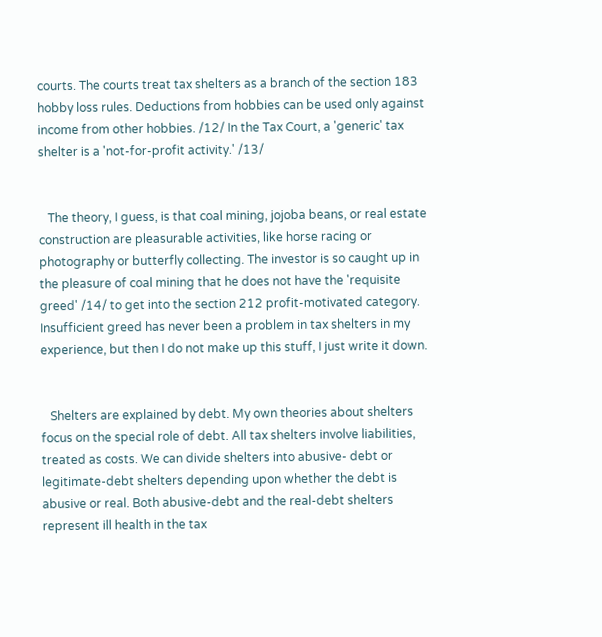courts. The courts treat tax shelters as a branch of the section 183 hobby loss rules. Deductions from hobbies can be used only against income from other hobbies. /12/ In the Tax Court, a 'generic' tax shelter is a 'not-for-profit activity.' /13/


   The theory, I guess, is that coal mining, jojoba beans, or real estate construction are pleasurable activities, like horse racing or photography or butterfly collecting. The investor is so caught up in the pleasure of coal mining that he does not have the 'requisite greed' /14/ to get into the section 212 profit-motivated category. Insufficient greed has never been a problem in tax shelters in my experience, but then I do not make up this stuff, I just write it down.


   Shelters are explained by debt. My own theories about shelters focus on the special role of debt. All tax shelters involve liabilities, treated as costs. We can divide shelters into abusive- debt or legitimate-debt shelters depending upon whether the debt is abusive or real. Both abusive-debt and the real-debt shelters represent ill health in the tax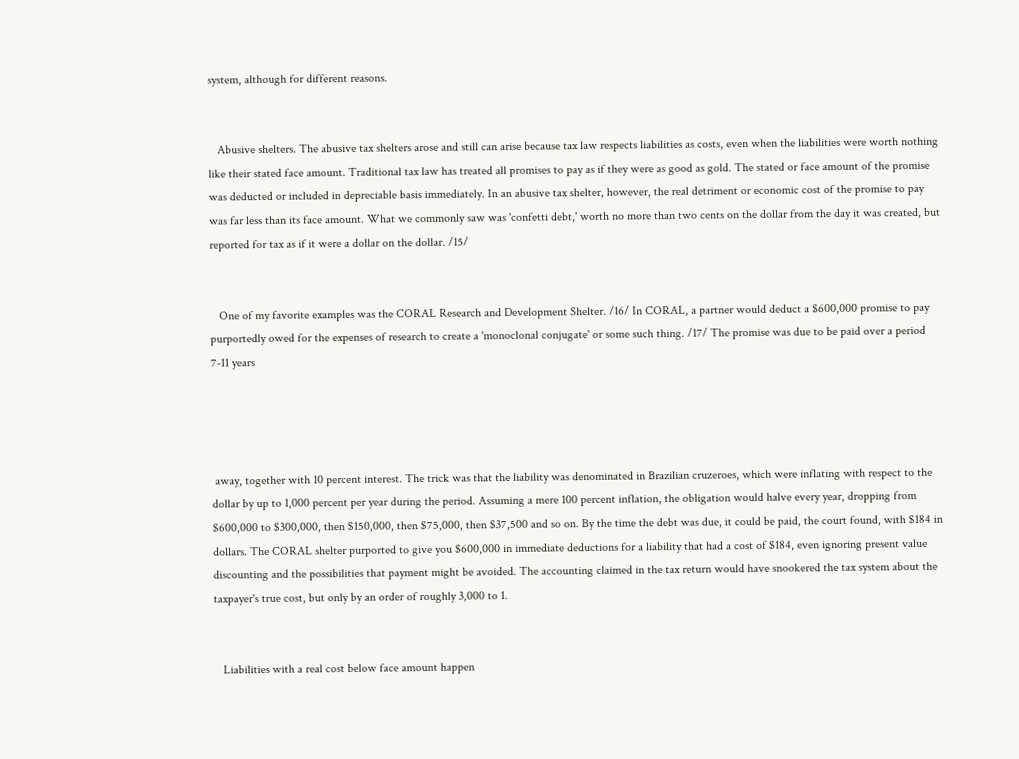system, although for different reasons.


   Abusive shelters. The abusive tax shelters arose and still can arise because tax law respects liabilities as costs, even when the liabilities were worth nothing like their stated face amount. Traditional tax law has treated all promises to pay as if they were as good as gold. The stated or face amount of the promise was deducted or included in depreciable basis immediately. In an abusive tax shelter, however, the real detriment or economic cost of the promise to pay was far less than its face amount. What we commonly saw was 'confetti debt,' worth no more than two cents on the dollar from the day it was created, but reported for tax as if it were a dollar on the dollar. /15/


   One of my favorite examples was the CORAL Research and Development Shelter. /16/ In CORAL, a partner would deduct a $600,000 promise to pay purportedly owed for the expenses of research to create a 'monoclonal conjugate' or some such thing. /17/ The promise was due to be paid over a period 7-11 years




 away, together with 10 percent interest. The trick was that the liability was denominated in Brazilian cruzeroes, which were inflating with respect to the dollar by up to 1,000 percent per year during the period. Assuming a mere 100 percent inflation, the obligation would halve every year, dropping from $600,000 to $300,000, then $150,000, then $75,000, then $37,500 and so on. By the time the debt was due, it could be paid, the court found, with $184 in dollars. The CORAL shelter purported to give you $600,000 in immediate deductions for a liability that had a cost of $184, even ignoring present value discounting and the possibilities that payment might be avoided. The accounting claimed in the tax return would have snookered the tax system about the taxpayer's true cost, but only by an order of roughly 3,000 to 1.


   Liabilities with a real cost below face amount happen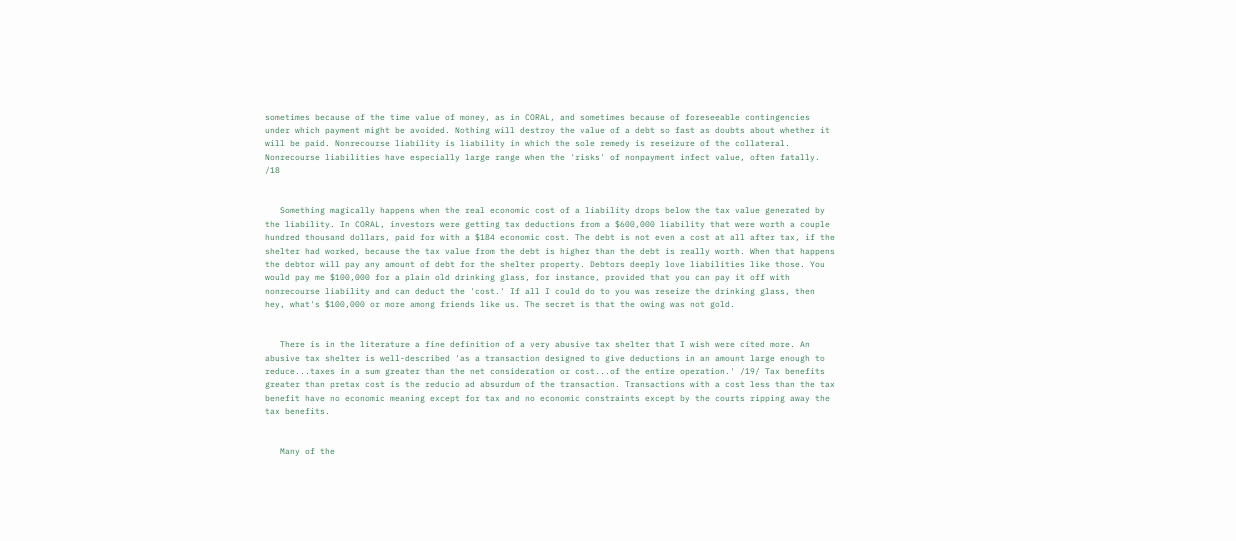sometimes because of the time value of money, as in CORAL, and sometimes because of foreseeable contingencies under which payment might be avoided. Nothing will destroy the value of a debt so fast as doubts about whether it will be paid. Nonrecourse liability is liability in which the sole remedy is reseizure of the collateral. Nonrecourse liabilities have especially large range when the 'risks' of nonpayment infect value, often fatally. /18


   Something magically happens when the real economic cost of a liability drops below the tax value generated by the liability. In CORAL, investors were getting tax deductions from a $600,000 liability that were worth a couple hundred thousand dollars, paid for with a $184 economic cost. The debt is not even a cost at all after tax, if the shelter had worked, because the tax value from the debt is higher than the debt is really worth. When that happens the debtor will pay any amount of debt for the shelter property. Debtors deeply love liabilities like those. You would pay me $100,000 for a plain old drinking glass, for instance, provided that you can pay it off with nonrecourse liability and can deduct the 'cost.' If all I could do to you was reseize the drinking glass, then hey, what's $100,000 or more among friends like us. The secret is that the owing was not gold.


   There is in the literature a fine definition of a very abusive tax shelter that I wish were cited more. An abusive tax shelter is well-described 'as a transaction designed to give deductions in an amount large enough to reduce...taxes in a sum greater than the net consideration or cost...of the entire operation.' /19/ Tax benefits greater than pretax cost is the reducio ad absurdum of the transaction. Transactions with a cost less than the tax benefit have no economic meaning except for tax and no economic constraints except by the courts ripping away the tax benefits.


   Many of the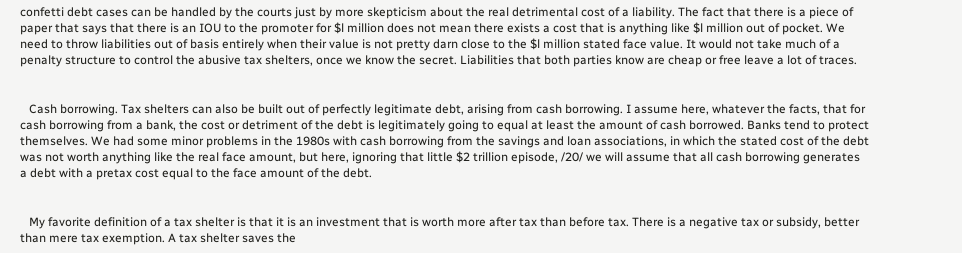confetti debt cases can be handled by the courts just by more skepticism about the real detrimental cost of a liability. The fact that there is a piece of paper that says that there is an IOU to the promoter for $l million does not mean there exists a cost that is anything like $l million out of pocket. We need to throw liabilities out of basis entirely when their value is not pretty darn close to the $l million stated face value. It would not take much of a penalty structure to control the abusive tax shelters, once we know the secret. Liabilities that both parties know are cheap or free leave a lot of traces.


   Cash borrowing. Tax shelters can also be built out of perfectly legitimate debt, arising from cash borrowing. I assume here, whatever the facts, that for cash borrowing from a bank, the cost or detriment of the debt is legitimately going to equal at least the amount of cash borrowed. Banks tend to protect themselves. We had some minor problems in the 1980s with cash borrowing from the savings and loan associations, in which the stated cost of the debt was not worth anything like the real face amount, but here, ignoring that little $2 trillion episode, /20/ we will assume that all cash borrowing generates a debt with a pretax cost equal to the face amount of the debt.


   My favorite definition of a tax shelter is that it is an investment that is worth more after tax than before tax. There is a negative tax or subsidy, better than mere tax exemption. A tax shelter saves the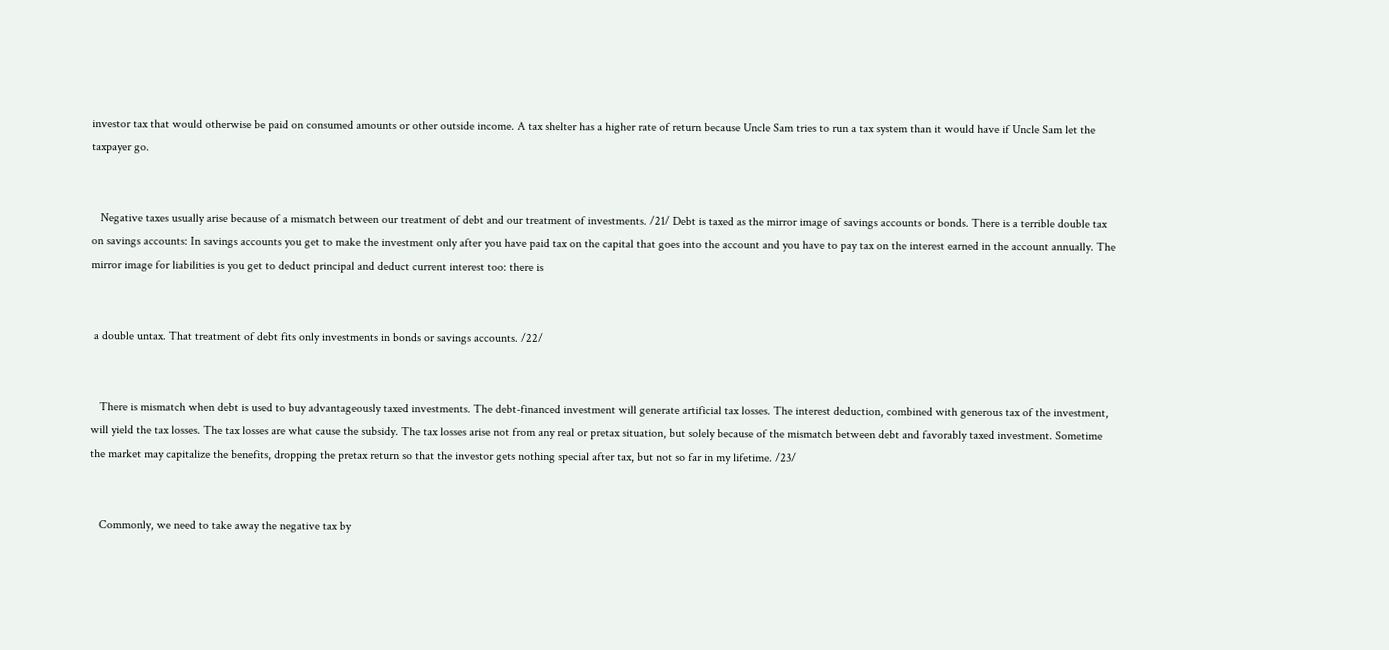investor tax that would otherwise be paid on consumed amounts or other outside income. A tax shelter has a higher rate of return because Uncle Sam tries to run a tax system than it would have if Uncle Sam let the taxpayer go.


   Negative taxes usually arise because of a mismatch between our treatment of debt and our treatment of investments. /21/ Debt is taxed as the mirror image of savings accounts or bonds. There is a terrible double tax on savings accounts: In savings accounts you get to make the investment only after you have paid tax on the capital that goes into the account and you have to pay tax on the interest earned in the account annually. The mirror image for liabilities is you get to deduct principal and deduct current interest too: there is


 a double untax. That treatment of debt fits only investments in bonds or savings accounts. /22/


   There is mismatch when debt is used to buy advantageously taxed investments. The debt-financed investment will generate artificial tax losses. The interest deduction, combined with generous tax of the investment, will yield the tax losses. The tax losses are what cause the subsidy. The tax losses arise not from any real or pretax situation, but solely because of the mismatch between debt and favorably taxed investment. Sometime the market may capitalize the benefits, dropping the pretax return so that the investor gets nothing special after tax, but not so far in my lifetime. /23/


   Commonly, we need to take away the negative tax by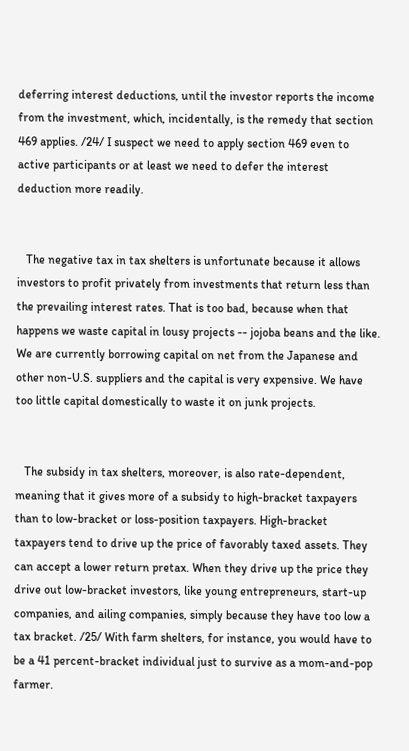deferring interest deductions, until the investor reports the income from the investment, which, incidentally, is the remedy that section 469 applies. /24/ I suspect we need to apply section 469 even to active participants or at least we need to defer the interest deduction more readily.


   The negative tax in tax shelters is unfortunate because it allows investors to profit privately from investments that return less than the prevailing interest rates. That is too bad, because when that happens we waste capital in lousy projects -- jojoba beans and the like. We are currently borrowing capital on net from the Japanese and other non-U.S. suppliers and the capital is very expensive. We have too little capital domestically to waste it on junk projects.


   The subsidy in tax shelters, moreover, is also rate-dependent, meaning that it gives more of a subsidy to high-bracket taxpayers than to low-bracket or loss-position taxpayers. High-bracket taxpayers tend to drive up the price of favorably taxed assets. They can accept a lower return pretax. When they drive up the price they drive out low-bracket investors, like young entrepreneurs, start-up companies, and ailing companies, simply because they have too low a tax bracket. /25/ With farm shelters, for instance, you would have to be a 41 percent-bracket individual just to survive as a mom-and-pop farmer.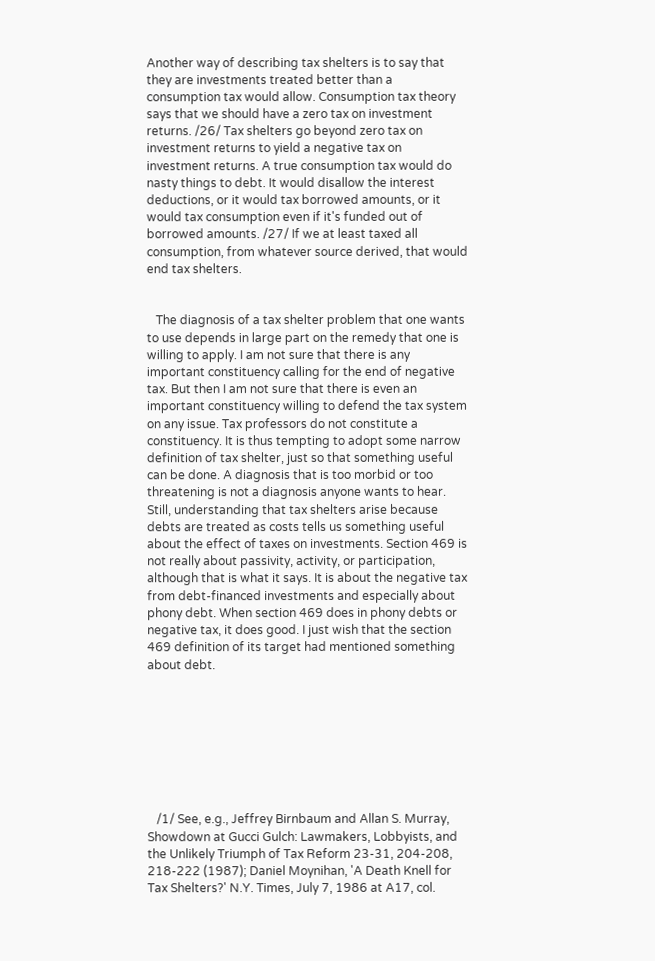Another way of describing tax shelters is to say that they are investments treated better than a consumption tax would allow. Consumption tax theory says that we should have a zero tax on investment returns. /26/ Tax shelters go beyond zero tax on investment returns to yield a negative tax on investment returns. A true consumption tax would do nasty things to debt. It would disallow the interest deductions, or it would tax borrowed amounts, or it would tax consumption even if it's funded out of borrowed amounts. /27/ If we at least taxed all consumption, from whatever source derived, that would end tax shelters.


   The diagnosis of a tax shelter problem that one wants to use depends in large part on the remedy that one is willing to apply. I am not sure that there is any important constituency calling for the end of negative tax. But then I am not sure that there is even an important constituency willing to defend the tax system on any issue. Tax professors do not constitute a constituency. It is thus tempting to adopt some narrow definition of tax shelter, just so that something useful can be done. A diagnosis that is too morbid or too threatening is not a diagnosis anyone wants to hear. Still, understanding that tax shelters arise because debts are treated as costs tells us something useful about the effect of taxes on investments. Section 469 is not really about passivity, activity, or participation, although that is what it says. It is about the negative tax from debt-financed investments and especially about phony debt. When section 469 does in phony debts or negative tax, it does good. I just wish that the section 469 definition of its target had mentioned something about debt.








   /1/ See, e.g., Jeffrey Birnbaum and Allan S. Murray, Showdown at Gucci Gulch: Lawmakers, Lobbyists, and the Unlikely Triumph of Tax Reform 23-31, 204-208, 218-222 (1987); Daniel Moynihan, 'A Death Knell for Tax Shelters?' N.Y. Times, July 7, 1986 at A17, col.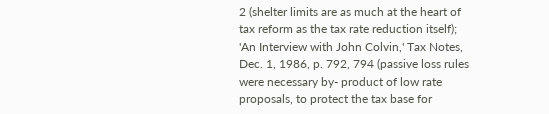2 (shelter limits are as much at the heart of tax reform as the tax rate reduction itself); 'An Interview with John Colvin,' Tax Notes, Dec. 1, 1986, p. 792, 794 (passive loss rules were necessary by- product of low rate proposals, to protect the tax base for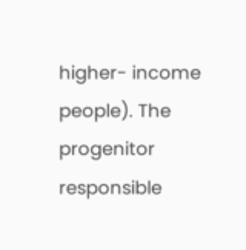higher- income people). The progenitor responsible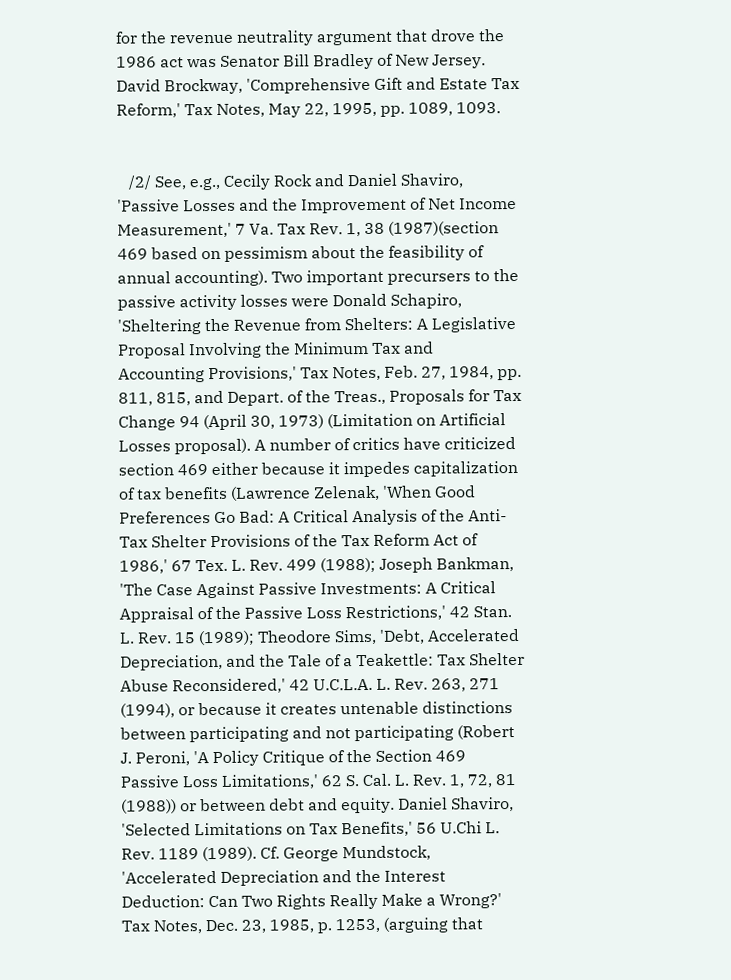for the revenue neutrality argument that drove the 1986 act was Senator Bill Bradley of New Jersey. David Brockway, 'Comprehensive Gift and Estate Tax Reform,' Tax Notes, May 22, 1995, pp. 1089, 1093.


   /2/ See, e.g., Cecily Rock and Daniel Shaviro, 'Passive Losses and the Improvement of Net Income Measurement,' 7 Va. Tax Rev. 1, 38 (1987)(section 469 based on pessimism about the feasibility of annual accounting). Two important precursers to the passive activity losses were Donald Schapiro, 'Sheltering the Revenue from Shelters: A Legislative Proposal Involving the Minimum Tax and Accounting Provisions,' Tax Notes, Feb. 27, 1984, pp. 811, 815, and Depart. of the Treas., Proposals for Tax Change 94 (April 30, 1973) (Limitation on Artificial Losses proposal). A number of critics have criticized section 469 either because it impedes capitalization of tax benefits (Lawrence Zelenak, 'When Good Preferences Go Bad: A Critical Analysis of the Anti-Tax Shelter Provisions of the Tax Reform Act of 1986,' 67 Tex. L. Rev. 499 (1988); Joseph Bankman, 'The Case Against Passive Investments: A Critical Appraisal of the Passive Loss Restrictions,' 42 Stan. L. Rev. 15 (1989); Theodore Sims, 'Debt, Accelerated Depreciation, and the Tale of a Teakettle: Tax Shelter Abuse Reconsidered,' 42 U.C.L.A. L. Rev. 263, 271 (1994), or because it creates untenable distinctions between participating and not participating (Robert J. Peroni, 'A Policy Critique of the Section 469 Passive Loss Limitations,' 62 S. Cal. L. Rev. 1, 72, 81 (1988)) or between debt and equity. Daniel Shaviro, 'Selected Limitations on Tax Benefits,' 56 U.Chi L. Rev. 1189 (1989). Cf. George Mundstock, 'Accelerated Depreciation and the Interest Deduction: Can Two Rights Really Make a Wrong?' Tax Notes, Dec. 23, 1985, p. 1253, (arguing that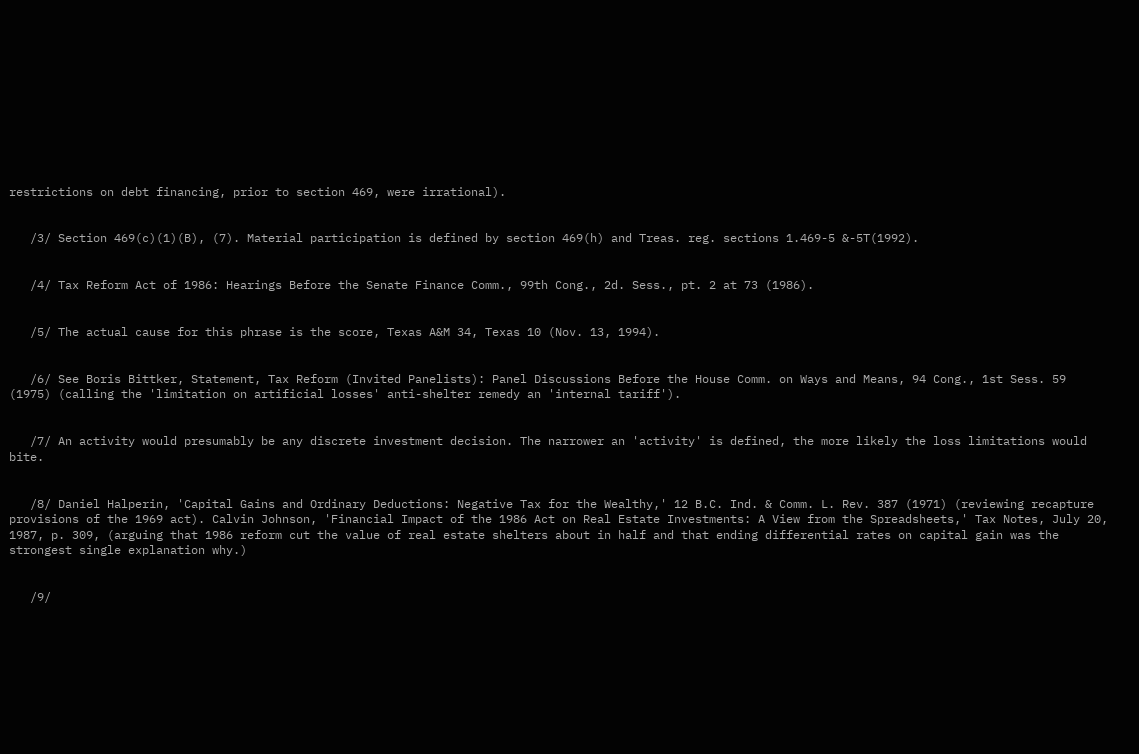restrictions on debt financing, prior to section 469, were irrational).


   /3/ Section 469(c)(1)(B), (7). Material participation is defined by section 469(h) and Treas. reg. sections 1.469-5 &-5T(1992).


   /4/ Tax Reform Act of 1986: Hearings Before the Senate Finance Comm., 99th Cong., 2d. Sess., pt. 2 at 73 (1986).


   /5/ The actual cause for this phrase is the score, Texas A&M 34, Texas 10 (Nov. 13, 1994).


   /6/ See Boris Bittker, Statement, Tax Reform (Invited Panelists): Panel Discussions Before the House Comm. on Ways and Means, 94 Cong., 1st Sess. 59 (1975) (calling the 'limitation on artificial losses' anti-shelter remedy an 'internal tariff').


   /7/ An activity would presumably be any discrete investment decision. The narrower an 'activity' is defined, the more likely the loss limitations would bite.


   /8/ Daniel Halperin, 'Capital Gains and Ordinary Deductions: Negative Tax for the Wealthy,' 12 B.C. Ind. & Comm. L. Rev. 387 (1971) (reviewing recapture provisions of the 1969 act). Calvin Johnson, 'Financial Impact of the 1986 Act on Real Estate Investments: A View from the Spreadsheets,' Tax Notes, July 20, 1987, p. 309, (arguing that 1986 reform cut the value of real estate shelters about in half and that ending differential rates on capital gain was the strongest single explanation why.)


   /9/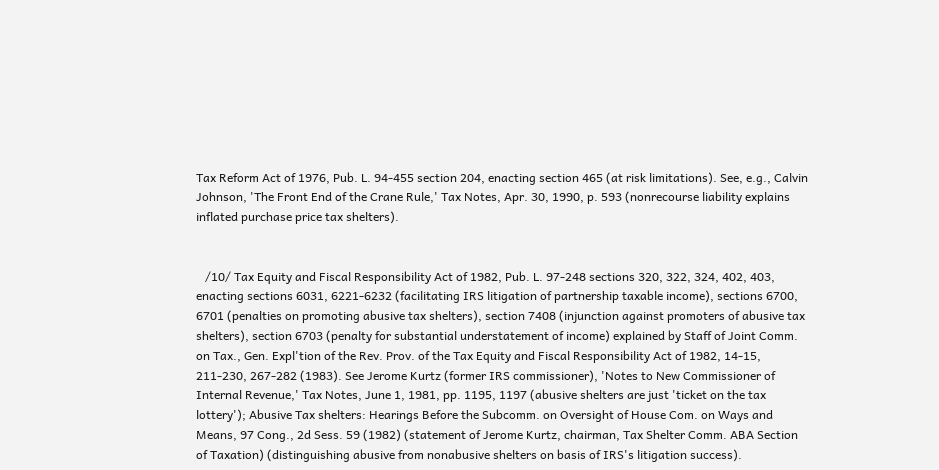Tax Reform Act of 1976, Pub. L. 94-455 section 204, enacting section 465 (at risk limitations). See, e.g., Calvin Johnson, 'The Front End of the Crane Rule,' Tax Notes, Apr. 30, 1990, p. 593 (nonrecourse liability explains inflated purchase price tax shelters).


   /10/ Tax Equity and Fiscal Responsibility Act of 1982, Pub. L. 97-248 sections 320, 322, 324, 402, 403, enacting sections 6031, 6221-6232 (facilitating IRS litigation of partnership taxable income), sections 6700, 6701 (penalties on promoting abusive tax shelters), section 7408 (injunction against promoters of abusive tax shelters), section 6703 (penalty for substantial understatement of income) explained by Staff of Joint Comm. on Tax., Gen. Expl'tion of the Rev. Prov. of the Tax Equity and Fiscal Responsibility Act of 1982, 14-15, 211-230, 267-282 (1983). See Jerome Kurtz (former IRS commissioner), 'Notes to New Commissioner of Internal Revenue,' Tax Notes, June 1, 1981, pp. 1195, 1197 (abusive shelters are just 'ticket on the tax lottery'); Abusive Tax shelters: Hearings Before the Subcomm. on Oversight of House Com. on Ways and Means, 97 Cong., 2d Sess. 59 (1982) (statement of Jerome Kurtz, chairman, Tax Shelter Comm. ABA Section of Taxation) (distinguishing abusive from nonabusive shelters on basis of IRS's litigation success).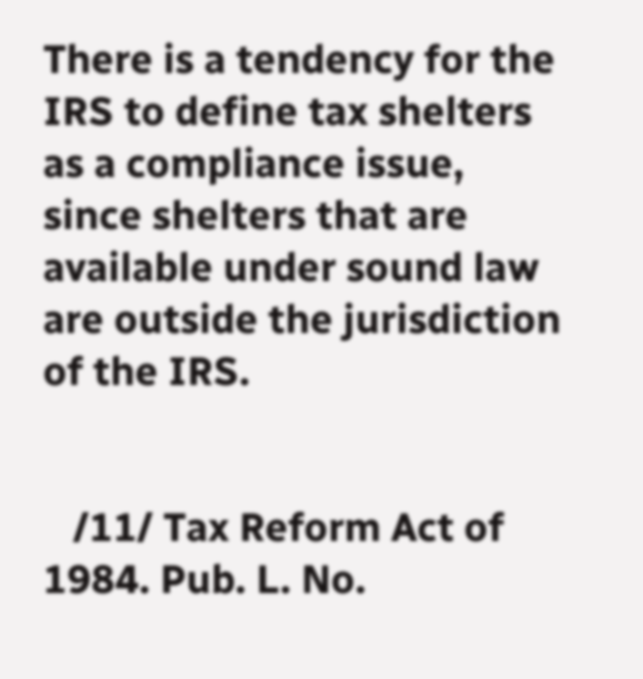There is a tendency for the IRS to define tax shelters as a compliance issue, since shelters that are available under sound law are outside the jurisdiction of the IRS.


   /11/ Tax Reform Act of 1984. Pub. L. No.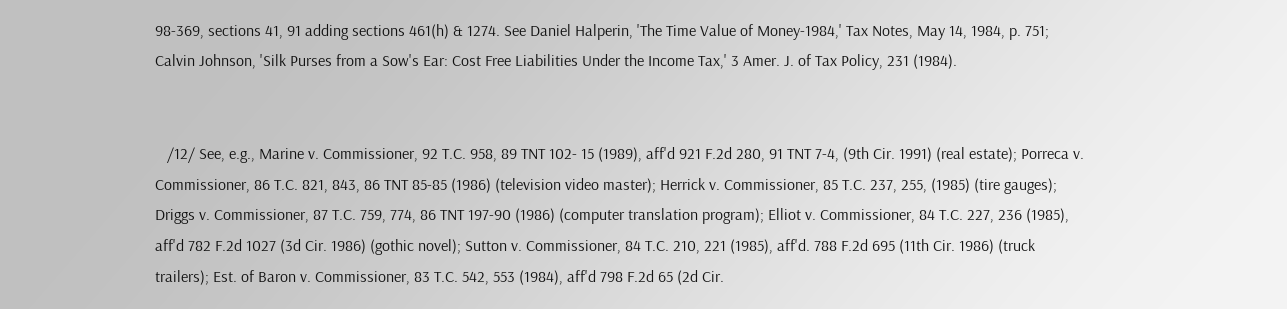98-369, sections 41, 91 adding sections 461(h) & 1274. See Daniel Halperin, 'The Time Value of Money-1984,' Tax Notes, May 14, 1984, p. 751; Calvin Johnson, 'Silk Purses from a Sow's Ear: Cost Free Liabilities Under the Income Tax,' 3 Amer. J. of Tax Policy, 231 (1984).


   /12/ See, e.g., Marine v. Commissioner, 92 T.C. 958, 89 TNT 102- 15 (1989), aff'd 921 F.2d 280, 91 TNT 7-4, (9th Cir. 1991) (real estate); Porreca v. Commissioner, 86 T.C. 821, 843, 86 TNT 85-85 (1986) (television video master); Herrick v. Commissioner, 85 T.C. 237, 255, (1985) (tire gauges); Driggs v. Commissioner, 87 T.C. 759, 774, 86 TNT 197-90 (1986) (computer translation program); Elliot v. Commissioner, 84 T.C. 227, 236 (1985), aff'd 782 F.2d 1027 (3d Cir. 1986) (gothic novel); Sutton v. Commissioner, 84 T.C. 210, 221 (1985), aff'd. 788 F.2d 695 (11th Cir. 1986) (truck trailers); Est. of Baron v. Commissioner, 83 T.C. 542, 553 (1984), aff'd 798 F.2d 65 (2d Cir.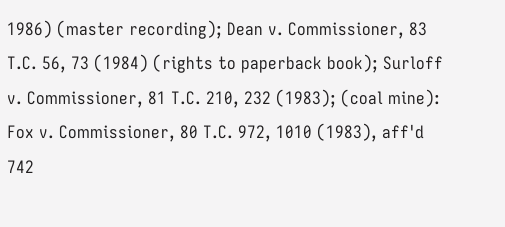1986) (master recording); Dean v. Commissioner, 83 T.C. 56, 73 (1984) (rights to paperback book); Surloff v. Commissioner, 81 T.C. 210, 232 (1983); (coal mine): Fox v. Commissioner, 80 T.C. 972, 1010 (1983), aff'd 742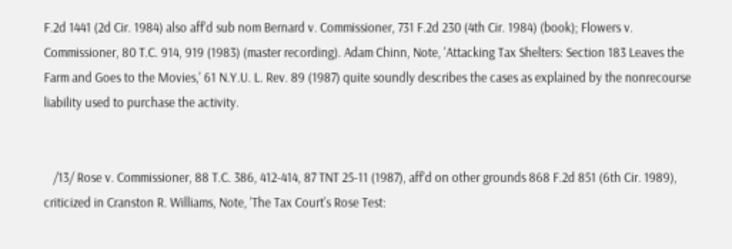F.2d 1441 (2d Cir. 1984) also aff'd sub nom Bernard v. Commissioner, 731 F.2d 230 (4th Cir. 1984) (book); Flowers v. Commissioner, 80 T.C. 914, 919 (1983) (master recording). Adam Chinn, Note, 'Attacking Tax Shelters: Section 183 Leaves the Farm and Goes to the Movies,' 61 N.Y.U. L. Rev. 89 (1987) quite soundly describes the cases as explained by the nonrecourse liability used to purchase the activity.


   /13/ Rose v. Commissioner, 88 T.C. 386, 412-414, 87 TNT 25-11 (1987), aff'd on other grounds 868 F.2d 851 (6th Cir. 1989), criticized in Cranston R. Williams, Note, 'The Tax Court's Rose Test: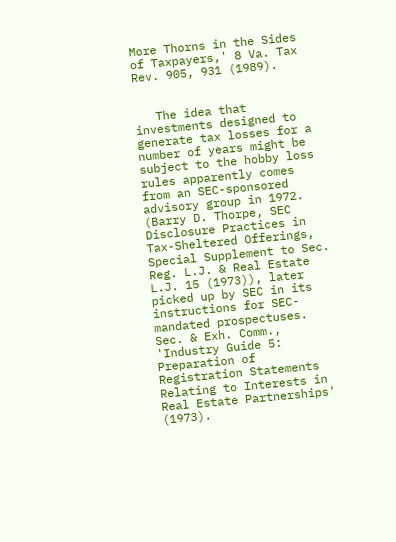More Thorns in the Sides of Taxpayers,' 8 Va. Tax Rev. 905, 931 (1989).


   The idea that investments designed to generate tax losses for a number of years might be subject to the hobby loss rules apparently comes from an SEC-sponsored advisory group in 1972. (Barry D. Thorpe, SEC Disclosure Practices in Tax-Sheltered Offerings, Special Supplement to Sec. Reg. L.J. & Real Estate L.J. 15 (1973)), later picked up by SEC in its instructions for SEC-mandated prospectuses. Sec. & Exh. Comm., 'Industry Guide 5: Preparation of Registration Statements Relating to Interests in Real Estate Partnerships' (1973).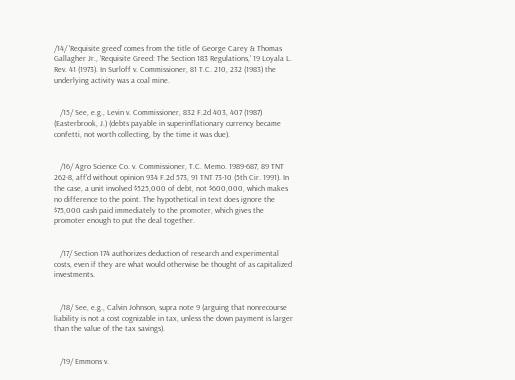/14/ 'Requisite greed' comes from the title of George Carey & Thomas Gallagher Jr., 'Requisite Greed: The Section 183 Regulations,' 19 Loyala L. Rev. 41 (1973). In Surloff v. Commissioner, 81 T.C. 210, 232 (1983) the underlying activity was a coal mine.


   /15/ See, e.g., Levin v. Commissioner, 832 F.2d 403, 407 (1987) (Easterbrook, J.) (debts payable in superinflationary currency became confetti, not worth collecting, by the time it was due).


   /16/ Agro Science Co. v. Commissioner, T.C. Memo. 1989-687, 89 TNT 262-8, aff'd without opinion 934 F.2d 573, 91 TNT 73-10 (5th Cir. 1991). In the case, a unit involved $525,000 of debt, not $600,000, which makes no difference to the point. The hypothetical in text does ignore the $75,000 cash paid immediately to the promoter, which gives the promoter enough to put the deal together.


   /17/ Section 174 authorizes deduction of research and experimental costs, even if they are what would otherwise be thought of as capitalized investments.


   /18/ See, e.g., Calvin Johnson, supra note 9 (arguing that nonrecourse liability is not a cost cognizable in tax, unless the down payment is larger than the value of the tax savings).


   /19/ Emmons v.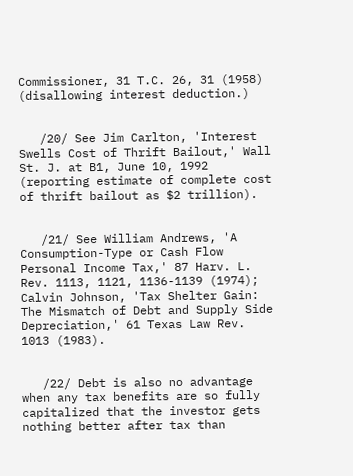Commissioner, 31 T.C. 26, 31 (1958) (disallowing interest deduction.)


   /20/ See Jim Carlton, 'Interest Swells Cost of Thrift Bailout,' Wall St. J. at B1, June 10, 1992 (reporting estimate of complete cost of thrift bailout as $2 trillion).


   /21/ See William Andrews, 'A Consumption-Type or Cash Flow Personal Income Tax,' 87 Harv. L. Rev. 1113, 1121, 1136-1139 (1974); Calvin Johnson, 'Tax Shelter Gain: The Mismatch of Debt and Supply Side Depreciation,' 61 Texas Law Rev. 1013 (1983).


   /22/ Debt is also no advantage when any tax benefits are so fully capitalized that the investor gets nothing better after tax than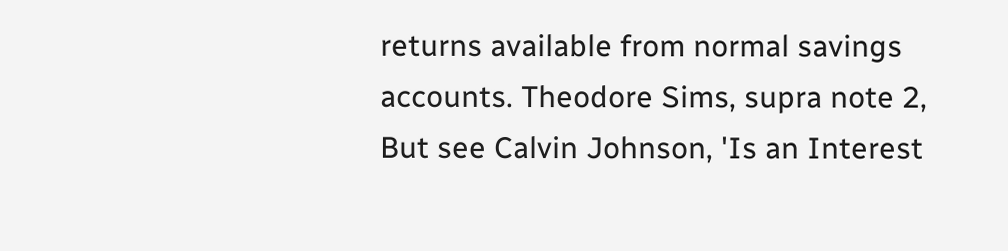returns available from normal savings accounts. Theodore Sims, supra note 2, But see Calvin Johnson, 'Is an Interest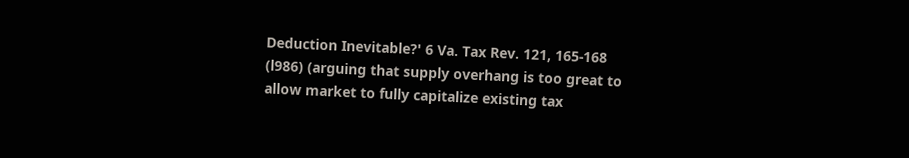Deduction Inevitable?' 6 Va. Tax Rev. 121, 165-168 (l986) (arguing that supply overhang is too great to allow market to fully capitalize existing tax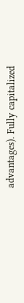advantages). Fully capitalized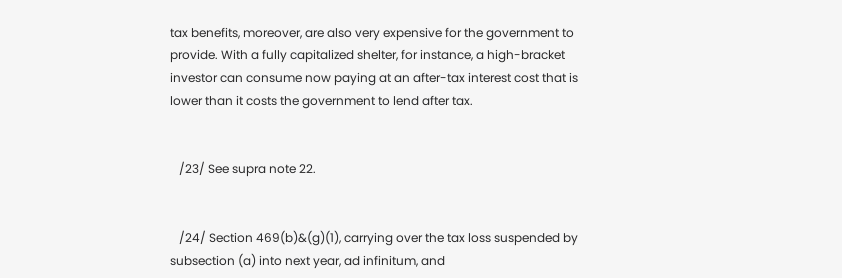tax benefits, moreover, are also very expensive for the government to provide. With a fully capitalized shelter, for instance, a high-bracket investor can consume now paying at an after-tax interest cost that is lower than it costs the government to lend after tax.


   /23/ See supra note 22.


   /24/ Section 469(b)&(g)(1), carrying over the tax loss suspended by subsection (a) into next year, ad infinitum, and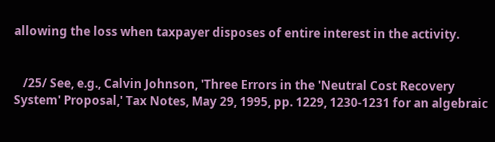allowing the loss when taxpayer disposes of entire interest in the activity.


   /25/ See, e.g., Calvin Johnson, 'Three Errors in the 'Neutral Cost Recovery System' Proposal,' Tax Notes, May 29, 1995, pp. 1229, 1230-1231 for an algebraic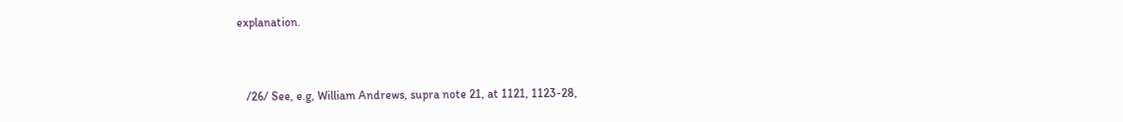explanation.


   /26/ See, e.g, William Andrews, supra note 21, at 1121, 1123-28,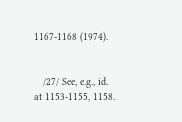1167-1168 (1974).


   /27/ See, e.g., id. at 1153-1155, 1158.